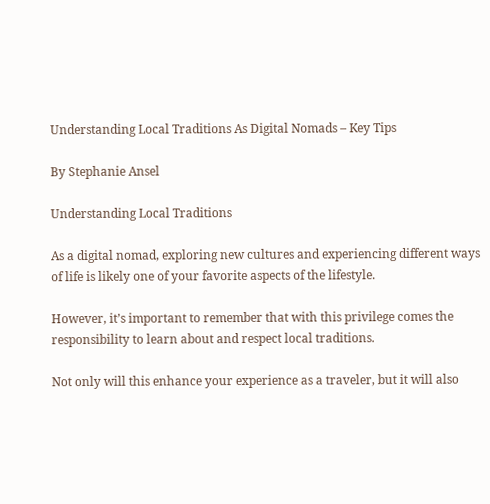Understanding Local Traditions As Digital Nomads – Key Tips

By Stephanie Ansel

Understanding Local Traditions

As a digital nomad, exploring new cultures and experiencing different ways of life is likely one of your favorite aspects of the lifestyle.

However, it’s important to remember that with this privilege comes the responsibility to learn about and respect local traditions.

Not only will this enhance your experience as a traveler, but it will also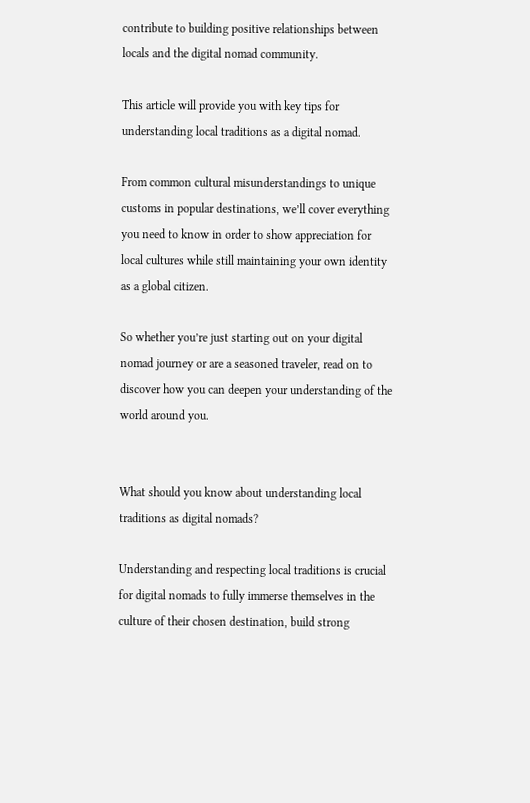contribute to building positive relationships between locals and the digital nomad community.

This article will provide you with key tips for understanding local traditions as a digital nomad.

From common cultural misunderstandings to unique customs in popular destinations, we’ll cover everything you need to know in order to show appreciation for local cultures while still maintaining your own identity as a global citizen.

So whether you’re just starting out on your digital nomad journey or are a seasoned traveler, read on to discover how you can deepen your understanding of the world around you.


What should you know about understanding local traditions as digital nomads?

Understanding and respecting local traditions is crucial for digital nomads to fully immerse themselves in the culture of their chosen destination, build strong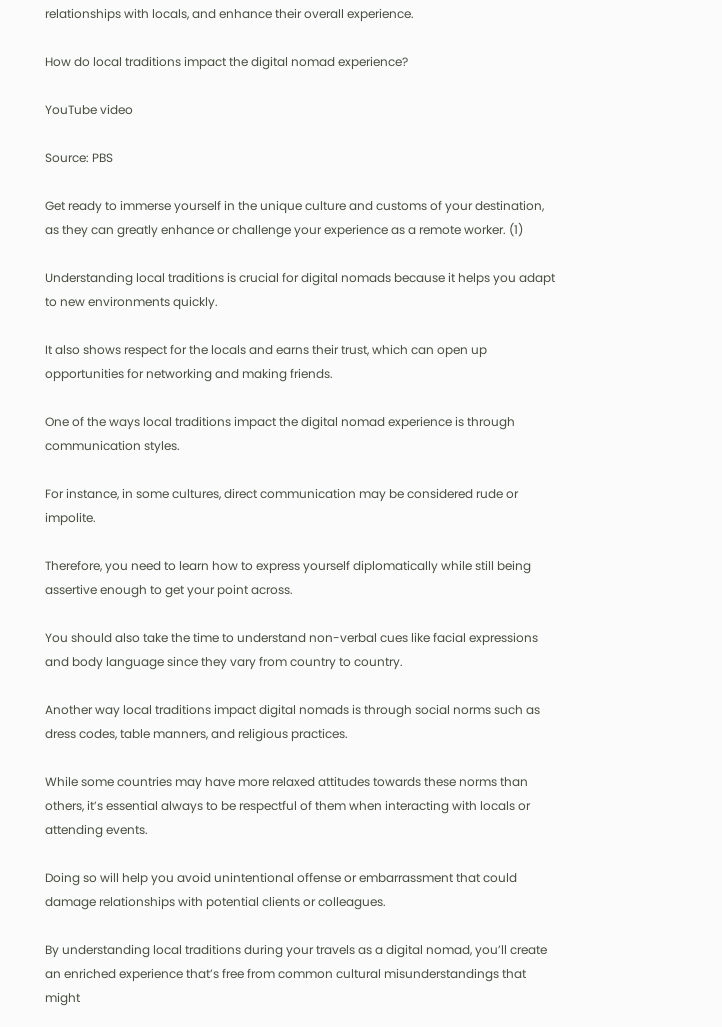relationships with locals, and enhance their overall experience.

How do local traditions impact the digital nomad experience?

YouTube video

Source: PBS

Get ready to immerse yourself in the unique culture and customs of your destination, as they can greatly enhance or challenge your experience as a remote worker. (1)

Understanding local traditions is crucial for digital nomads because it helps you adapt to new environments quickly.

It also shows respect for the locals and earns their trust, which can open up opportunities for networking and making friends.

One of the ways local traditions impact the digital nomad experience is through communication styles.

For instance, in some cultures, direct communication may be considered rude or impolite.

Therefore, you need to learn how to express yourself diplomatically while still being assertive enough to get your point across.

You should also take the time to understand non-verbal cues like facial expressions and body language since they vary from country to country.

Another way local traditions impact digital nomads is through social norms such as dress codes, table manners, and religious practices.

While some countries may have more relaxed attitudes towards these norms than others, it’s essential always to be respectful of them when interacting with locals or attending events.

Doing so will help you avoid unintentional offense or embarrassment that could damage relationships with potential clients or colleagues.

By understanding local traditions during your travels as a digital nomad, you’ll create an enriched experience that’s free from common cultural misunderstandings that might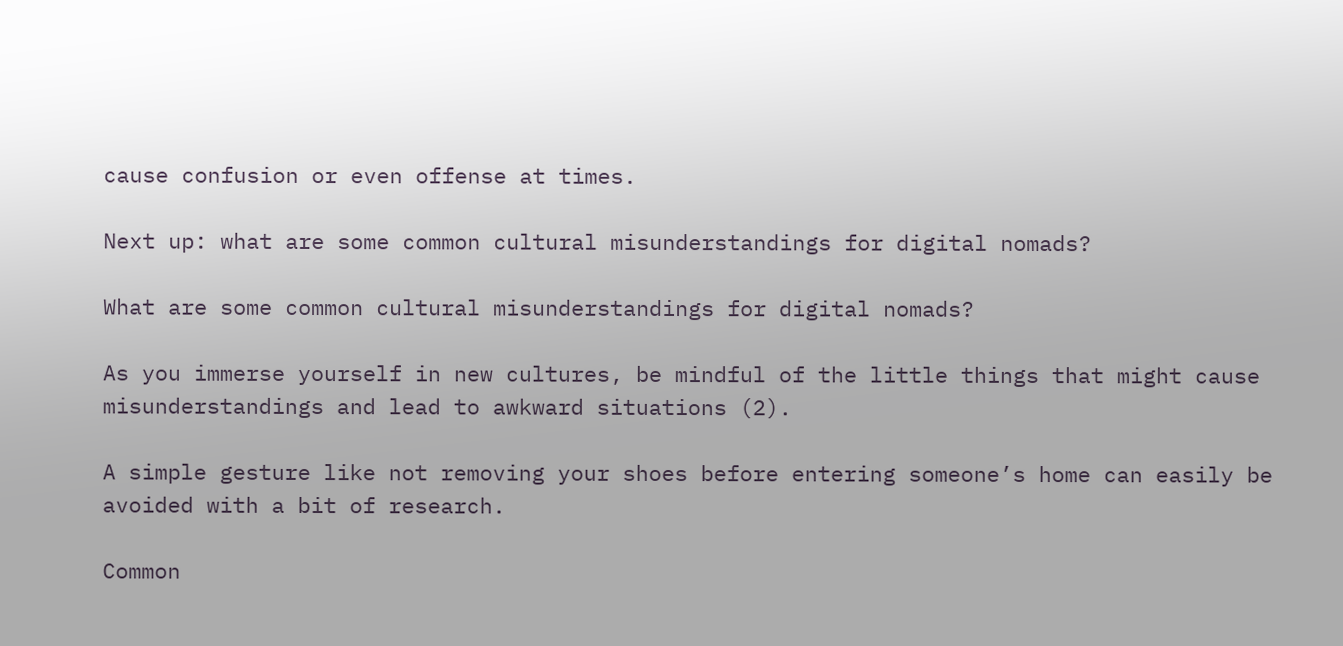cause confusion or even offense at times.

Next up: what are some common cultural misunderstandings for digital nomads?

What are some common cultural misunderstandings for digital nomads?

As you immerse yourself in new cultures, be mindful of the little things that might cause misunderstandings and lead to awkward situations (2).

A simple gesture like not removing your shoes before entering someone’s home can easily be avoided with a bit of research.

Common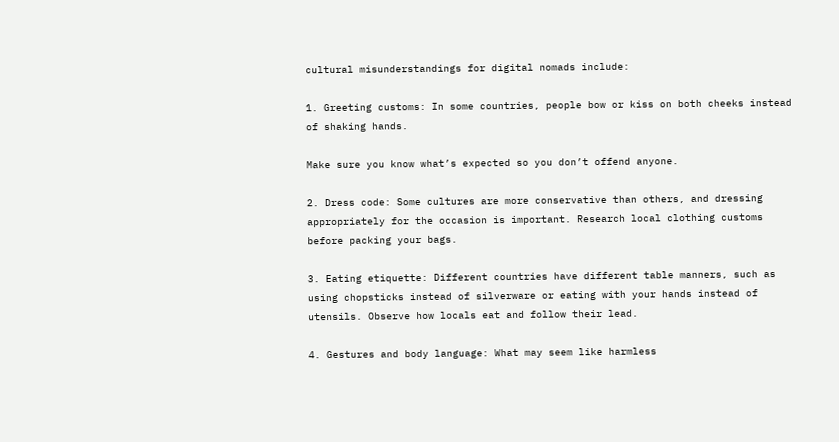cultural misunderstandings for digital nomads include:

1. Greeting customs: In some countries, people bow or kiss on both cheeks instead of shaking hands.

Make sure you know what’s expected so you don’t offend anyone.

2. Dress code: Some cultures are more conservative than others, and dressing appropriately for the occasion is important. Research local clothing customs before packing your bags.

3. Eating etiquette: Different countries have different table manners, such as using chopsticks instead of silverware or eating with your hands instead of utensils. Observe how locals eat and follow their lead.

4. Gestures and body language: What may seem like harmless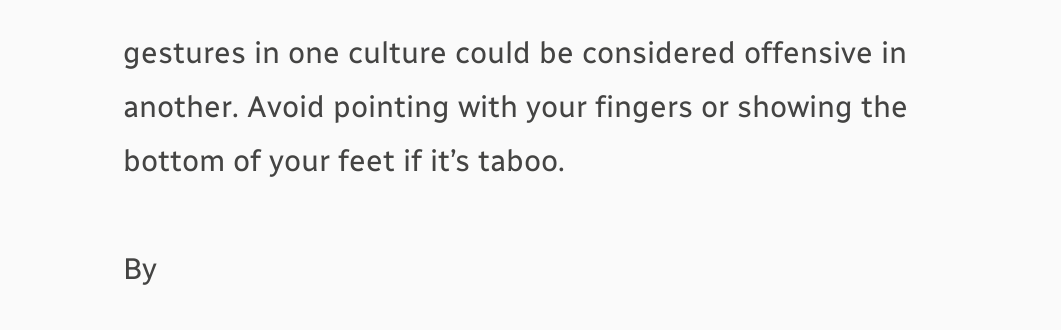gestures in one culture could be considered offensive in another. Avoid pointing with your fingers or showing the bottom of your feet if it’s taboo.

By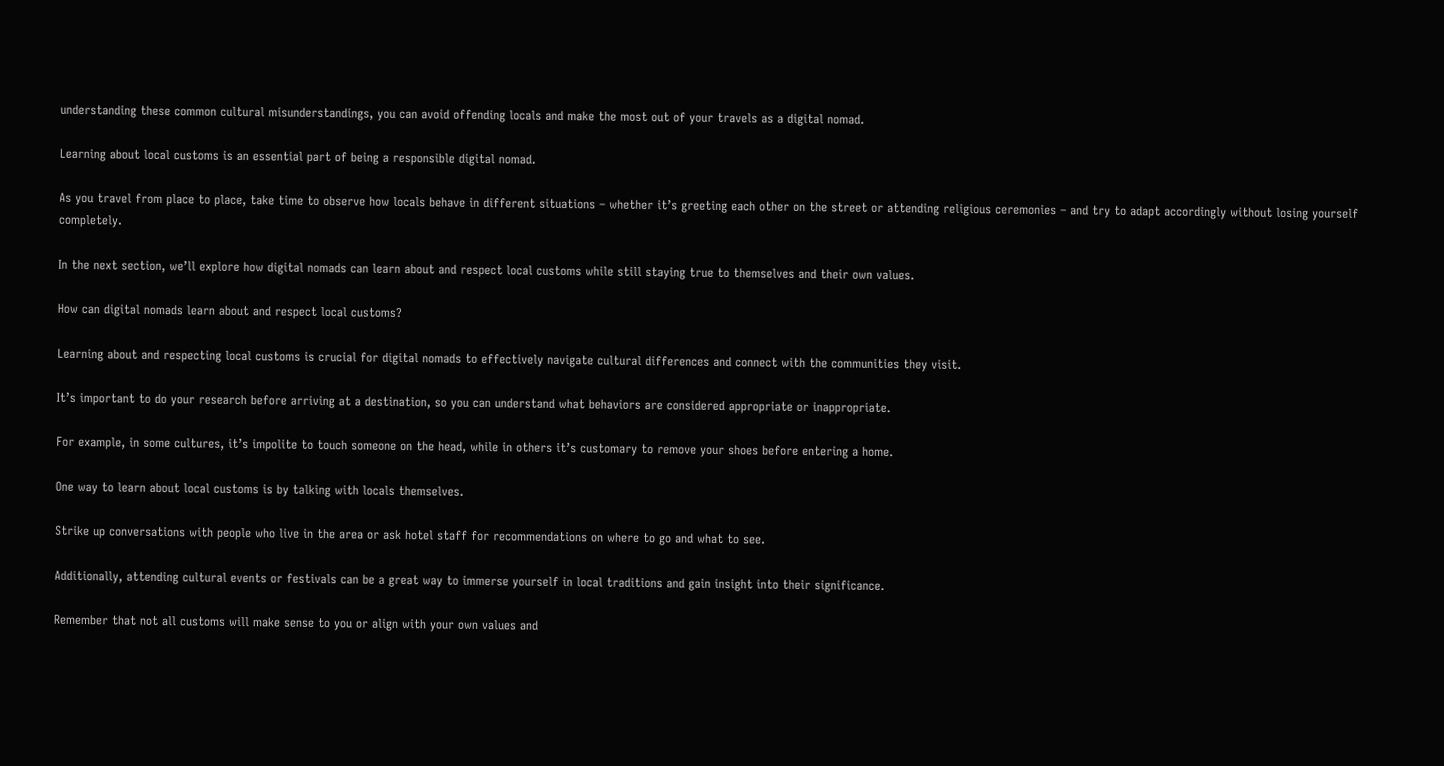understanding these common cultural misunderstandings, you can avoid offending locals and make the most out of your travels as a digital nomad.

Learning about local customs is an essential part of being a responsible digital nomad.

As you travel from place to place, take time to observe how locals behave in different situations – whether it’s greeting each other on the street or attending religious ceremonies – and try to adapt accordingly without losing yourself completely.

In the next section, we’ll explore how digital nomads can learn about and respect local customs while still staying true to themselves and their own values.

How can digital nomads learn about and respect local customs?

Learning about and respecting local customs is crucial for digital nomads to effectively navigate cultural differences and connect with the communities they visit.

It’s important to do your research before arriving at a destination, so you can understand what behaviors are considered appropriate or inappropriate.

For example, in some cultures, it’s impolite to touch someone on the head, while in others it’s customary to remove your shoes before entering a home.

One way to learn about local customs is by talking with locals themselves.

Strike up conversations with people who live in the area or ask hotel staff for recommendations on where to go and what to see.

Additionally, attending cultural events or festivals can be a great way to immerse yourself in local traditions and gain insight into their significance.

Remember that not all customs will make sense to you or align with your own values and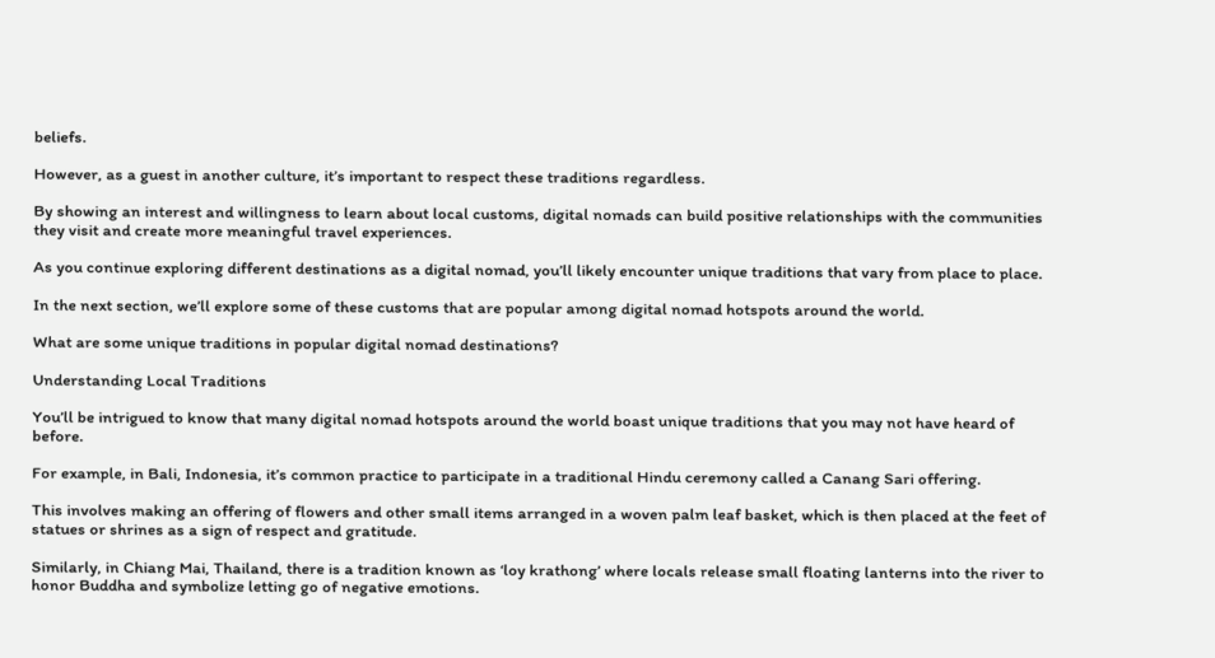beliefs.

However, as a guest in another culture, it’s important to respect these traditions regardless.

By showing an interest and willingness to learn about local customs, digital nomads can build positive relationships with the communities they visit and create more meaningful travel experiences.

As you continue exploring different destinations as a digital nomad, you’ll likely encounter unique traditions that vary from place to place.

In the next section, we’ll explore some of these customs that are popular among digital nomad hotspots around the world.

What are some unique traditions in popular digital nomad destinations?

Understanding Local Traditions

You’ll be intrigued to know that many digital nomad hotspots around the world boast unique traditions that you may not have heard of before.

For example, in Bali, Indonesia, it’s common practice to participate in a traditional Hindu ceremony called a Canang Sari offering.

This involves making an offering of flowers and other small items arranged in a woven palm leaf basket, which is then placed at the feet of statues or shrines as a sign of respect and gratitude.

Similarly, in Chiang Mai, Thailand, there is a tradition known as ‘loy krathong’ where locals release small floating lanterns into the river to honor Buddha and symbolize letting go of negative emotions.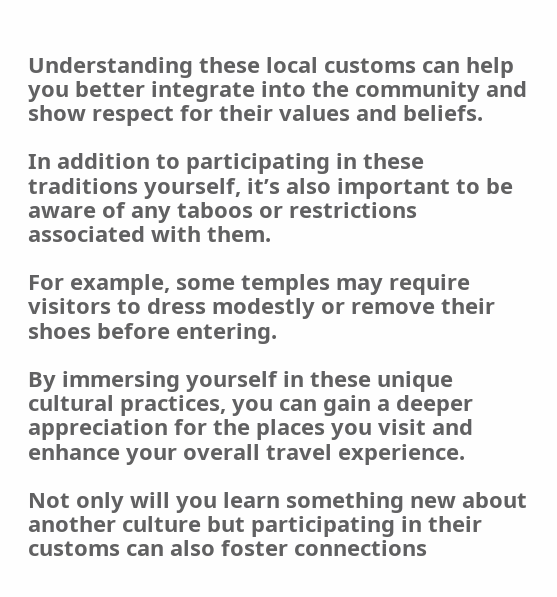Understanding these local customs can help you better integrate into the community and show respect for their values and beliefs.

In addition to participating in these traditions yourself, it’s also important to be aware of any taboos or restrictions associated with them.

For example, some temples may require visitors to dress modestly or remove their shoes before entering.

By immersing yourself in these unique cultural practices, you can gain a deeper appreciation for the places you visit and enhance your overall travel experience.

Not only will you learn something new about another culture but participating in their customs can also foster connections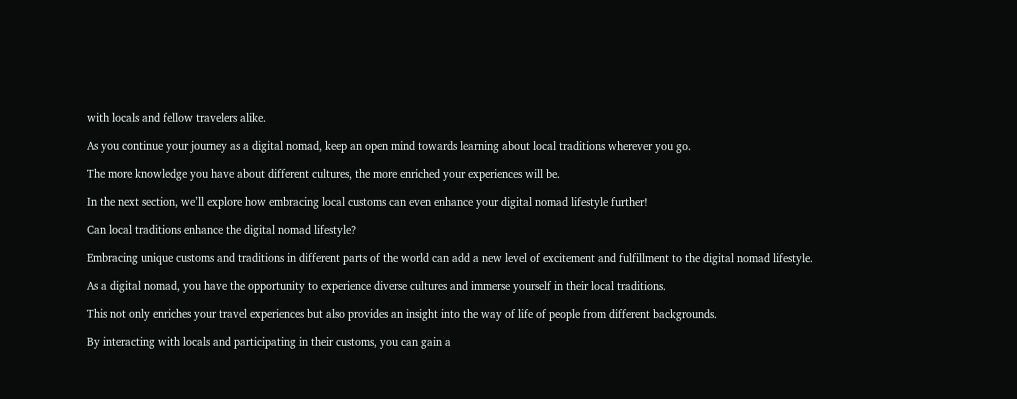with locals and fellow travelers alike.

As you continue your journey as a digital nomad, keep an open mind towards learning about local traditions wherever you go.

The more knowledge you have about different cultures, the more enriched your experiences will be.

In the next section, we’ll explore how embracing local customs can even enhance your digital nomad lifestyle further!

Can local traditions enhance the digital nomad lifestyle?

Embracing unique customs and traditions in different parts of the world can add a new level of excitement and fulfillment to the digital nomad lifestyle.

As a digital nomad, you have the opportunity to experience diverse cultures and immerse yourself in their local traditions.

This not only enriches your travel experiences but also provides an insight into the way of life of people from different backgrounds.

By interacting with locals and participating in their customs, you can gain a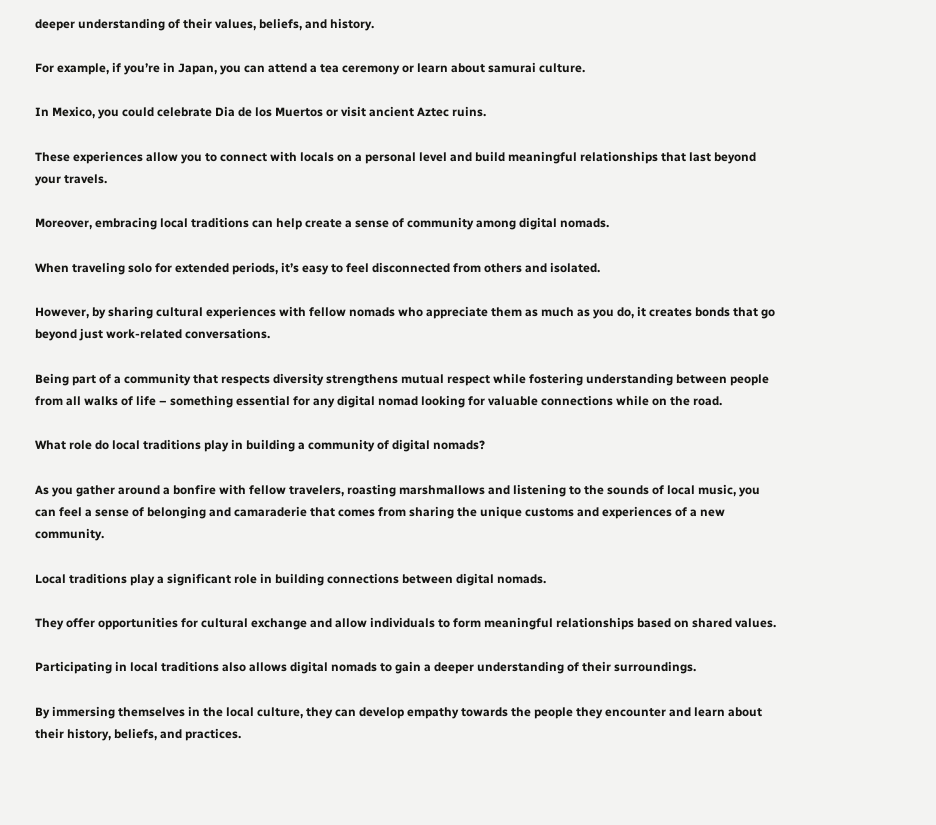deeper understanding of their values, beliefs, and history.

For example, if you’re in Japan, you can attend a tea ceremony or learn about samurai culture.

In Mexico, you could celebrate Dia de los Muertos or visit ancient Aztec ruins.

These experiences allow you to connect with locals on a personal level and build meaningful relationships that last beyond your travels.

Moreover, embracing local traditions can help create a sense of community among digital nomads.

When traveling solo for extended periods, it’s easy to feel disconnected from others and isolated.

However, by sharing cultural experiences with fellow nomads who appreciate them as much as you do, it creates bonds that go beyond just work-related conversations.

Being part of a community that respects diversity strengthens mutual respect while fostering understanding between people from all walks of life – something essential for any digital nomad looking for valuable connections while on the road.

What role do local traditions play in building a community of digital nomads?

As you gather around a bonfire with fellow travelers, roasting marshmallows and listening to the sounds of local music, you can feel a sense of belonging and camaraderie that comes from sharing the unique customs and experiences of a new community.

Local traditions play a significant role in building connections between digital nomads.

They offer opportunities for cultural exchange and allow individuals to form meaningful relationships based on shared values.

Participating in local traditions also allows digital nomads to gain a deeper understanding of their surroundings.

By immersing themselves in the local culture, they can develop empathy towards the people they encounter and learn about their history, beliefs, and practices.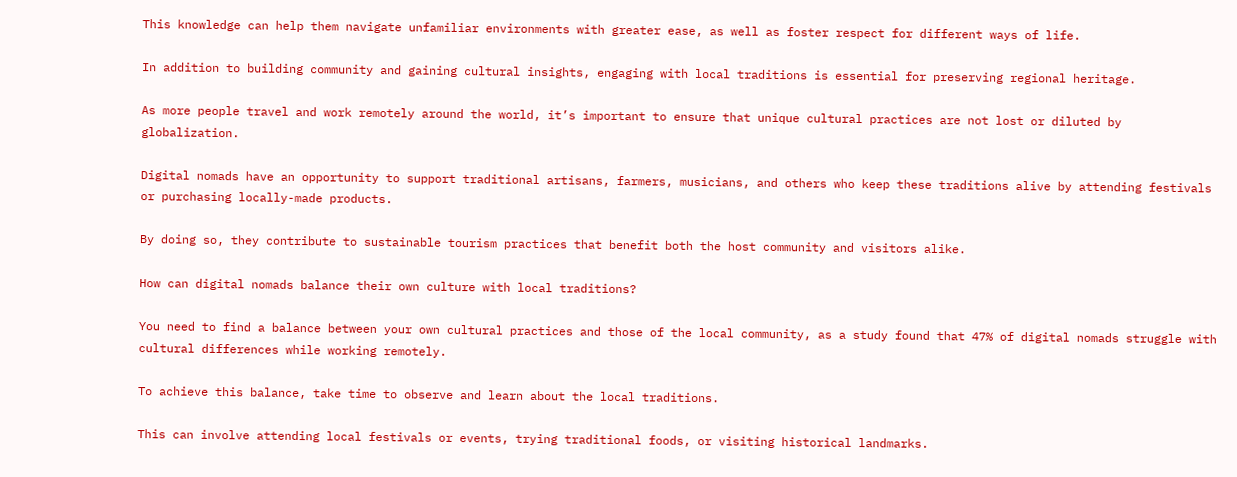This knowledge can help them navigate unfamiliar environments with greater ease, as well as foster respect for different ways of life.

In addition to building community and gaining cultural insights, engaging with local traditions is essential for preserving regional heritage.

As more people travel and work remotely around the world, it’s important to ensure that unique cultural practices are not lost or diluted by globalization.

Digital nomads have an opportunity to support traditional artisans, farmers, musicians, and others who keep these traditions alive by attending festivals or purchasing locally-made products.

By doing so, they contribute to sustainable tourism practices that benefit both the host community and visitors alike.

How can digital nomads balance their own culture with local traditions?

You need to find a balance between your own cultural practices and those of the local community, as a study found that 47% of digital nomads struggle with cultural differences while working remotely.

To achieve this balance, take time to observe and learn about the local traditions.

This can involve attending local festivals or events, trying traditional foods, or visiting historical landmarks.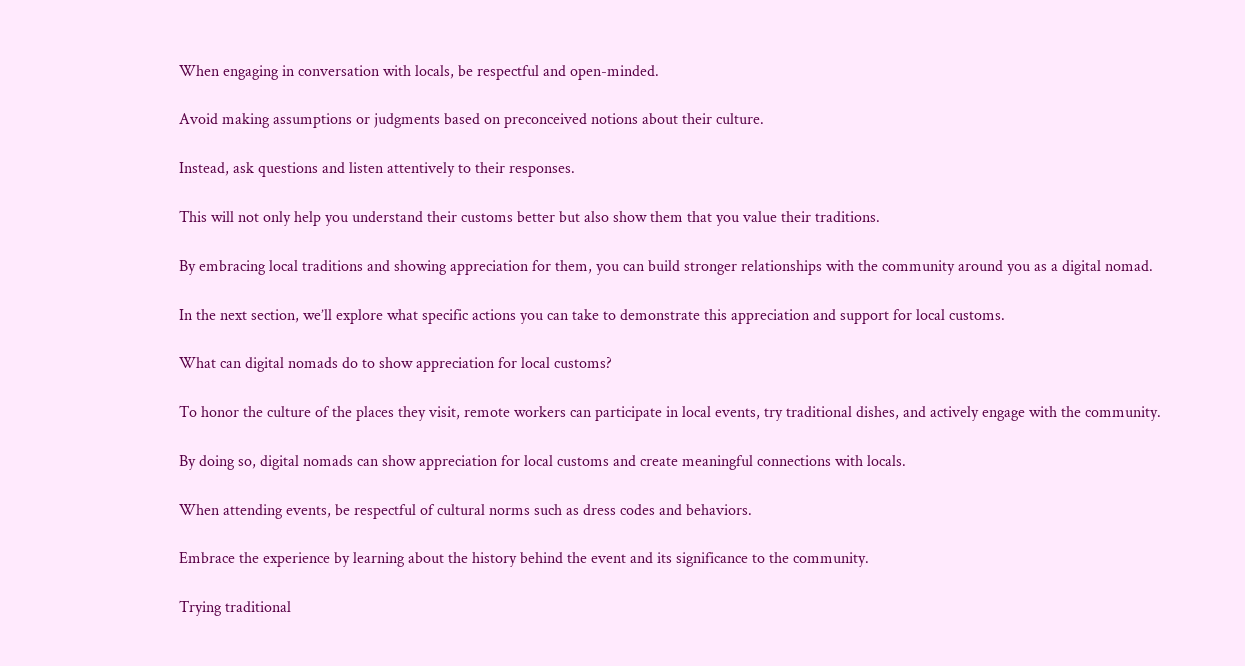When engaging in conversation with locals, be respectful and open-minded.

Avoid making assumptions or judgments based on preconceived notions about their culture.

Instead, ask questions and listen attentively to their responses.

This will not only help you understand their customs better but also show them that you value their traditions.

By embracing local traditions and showing appreciation for them, you can build stronger relationships with the community around you as a digital nomad.

In the next section, we’ll explore what specific actions you can take to demonstrate this appreciation and support for local customs.

What can digital nomads do to show appreciation for local customs?

To honor the culture of the places they visit, remote workers can participate in local events, try traditional dishes, and actively engage with the community.

By doing so, digital nomads can show appreciation for local customs and create meaningful connections with locals.

When attending events, be respectful of cultural norms such as dress codes and behaviors.

Embrace the experience by learning about the history behind the event and its significance to the community.

Trying traditional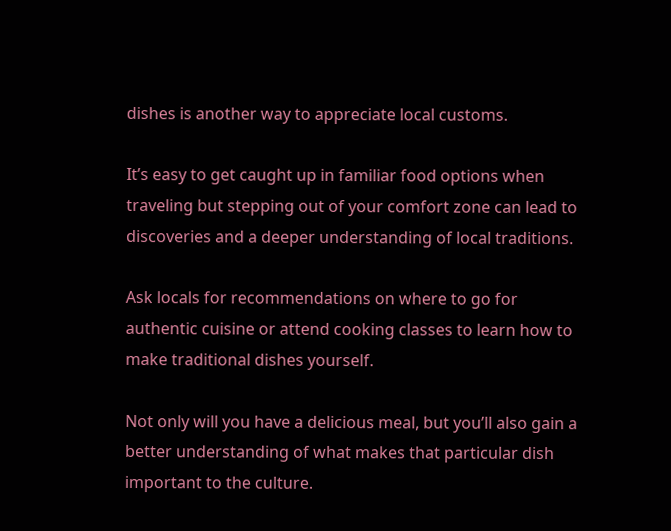dishes is another way to appreciate local customs.

It’s easy to get caught up in familiar food options when traveling but stepping out of your comfort zone can lead to discoveries and a deeper understanding of local traditions.

Ask locals for recommendations on where to go for authentic cuisine or attend cooking classes to learn how to make traditional dishes yourself.

Not only will you have a delicious meal, but you’ll also gain a better understanding of what makes that particular dish important to the culture.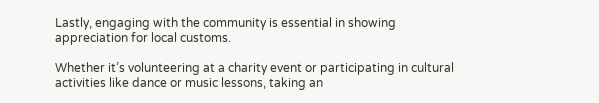Lastly, engaging with the community is essential in showing appreciation for local customs.

Whether it’s volunteering at a charity event or participating in cultural activities like dance or music lessons, taking an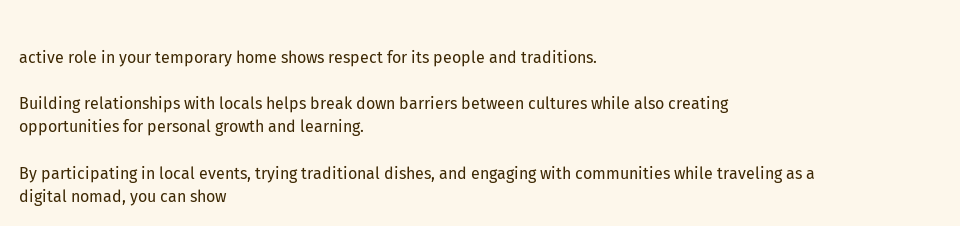active role in your temporary home shows respect for its people and traditions.

Building relationships with locals helps break down barriers between cultures while also creating opportunities for personal growth and learning.

By participating in local events, trying traditional dishes, and engaging with communities while traveling as a digital nomad, you can show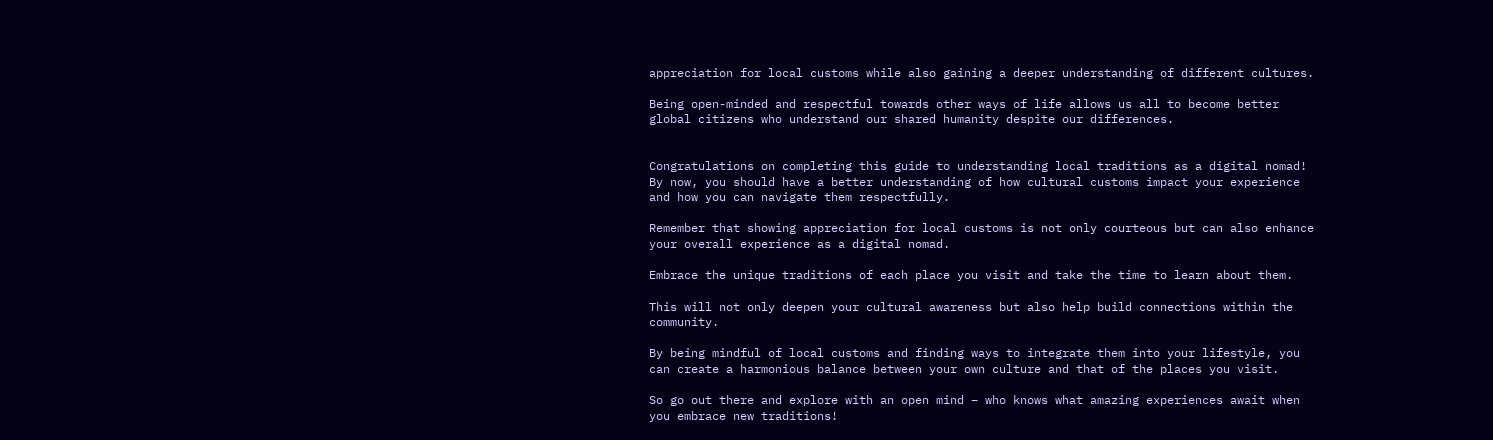appreciation for local customs while also gaining a deeper understanding of different cultures.

Being open-minded and respectful towards other ways of life allows us all to become better global citizens who understand our shared humanity despite our differences.


Congratulations on completing this guide to understanding local traditions as a digital nomad! By now, you should have a better understanding of how cultural customs impact your experience and how you can navigate them respectfully.

Remember that showing appreciation for local customs is not only courteous but can also enhance your overall experience as a digital nomad.

Embrace the unique traditions of each place you visit and take the time to learn about them.

This will not only deepen your cultural awareness but also help build connections within the community.

By being mindful of local customs and finding ways to integrate them into your lifestyle, you can create a harmonious balance between your own culture and that of the places you visit.

So go out there and explore with an open mind – who knows what amazing experiences await when you embrace new traditions!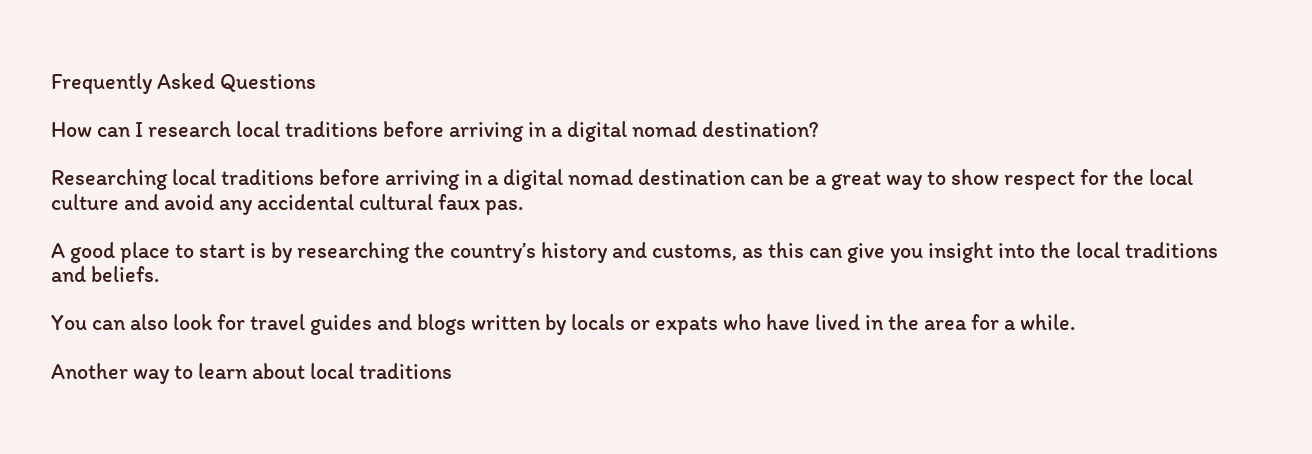Frequently Asked Questions

How can I research local traditions before arriving in a digital nomad destination?

Researching local traditions before arriving in a digital nomad destination can be a great way to show respect for the local culture and avoid any accidental cultural faux pas.

A good place to start is by researching the country’s history and customs, as this can give you insight into the local traditions and beliefs.

You can also look for travel guides and blogs written by locals or expats who have lived in the area for a while.

Another way to learn about local traditions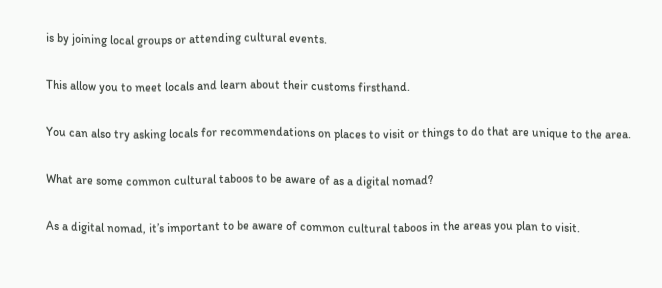is by joining local groups or attending cultural events.

This allow you to meet locals and learn about their customs firsthand.

You can also try asking locals for recommendations on places to visit or things to do that are unique to the area.

What are some common cultural taboos to be aware of as a digital nomad?

As a digital nomad, it’s important to be aware of common cultural taboos in the areas you plan to visit.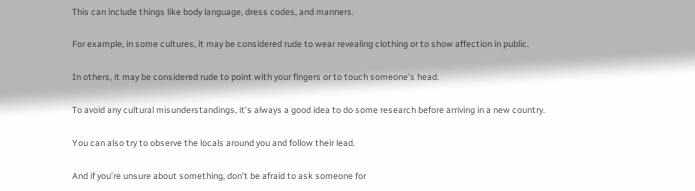This can include things like body language, dress codes, and manners.

For example, in some cultures, it may be considered rude to wear revealing clothing or to show affection in public.

In others, it may be considered rude to point with your fingers or to touch someone’s head.

To avoid any cultural misunderstandings, it’s always a good idea to do some research before arriving in a new country.

You can also try to observe the locals around you and follow their lead.

And if you’re unsure about something, don’t be afraid to ask someone for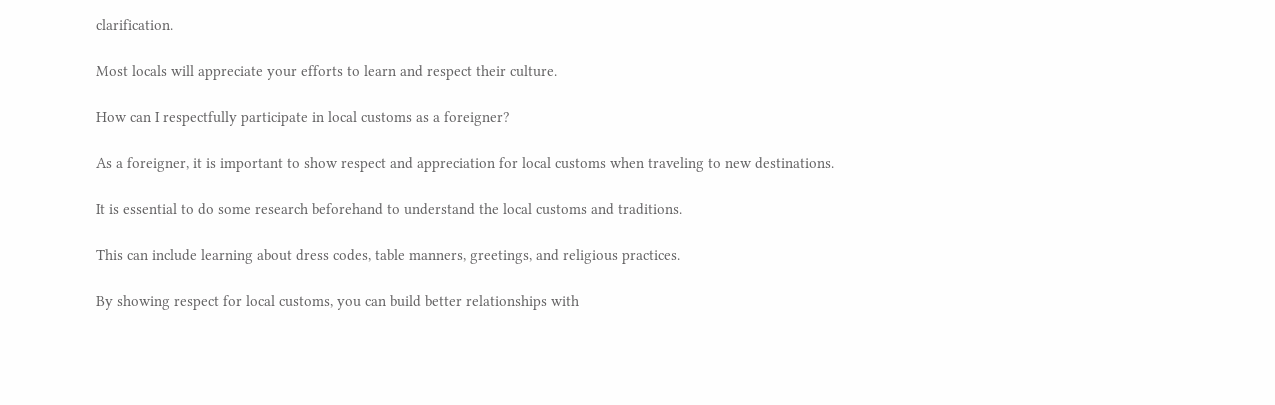clarification.

Most locals will appreciate your efforts to learn and respect their culture.

How can I respectfully participate in local customs as a foreigner?

As a foreigner, it is important to show respect and appreciation for local customs when traveling to new destinations.

It is essential to do some research beforehand to understand the local customs and traditions.

This can include learning about dress codes, table manners, greetings, and religious practices.

By showing respect for local customs, you can build better relationships with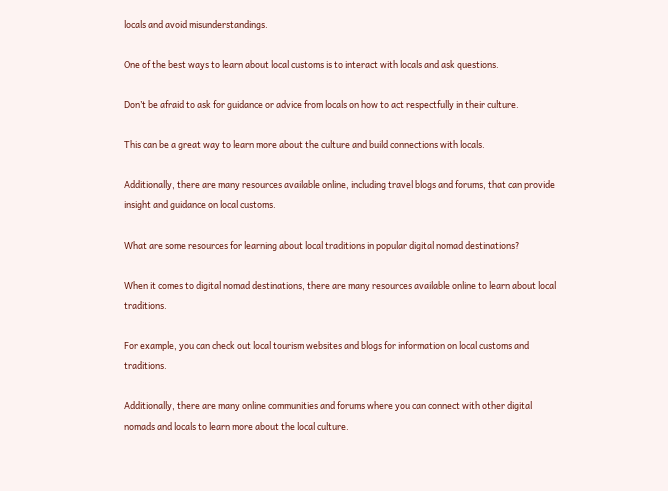locals and avoid misunderstandings.

One of the best ways to learn about local customs is to interact with locals and ask questions.

Don’t be afraid to ask for guidance or advice from locals on how to act respectfully in their culture.

This can be a great way to learn more about the culture and build connections with locals.

Additionally, there are many resources available online, including travel blogs and forums, that can provide insight and guidance on local customs.

What are some resources for learning about local traditions in popular digital nomad destinations?

When it comes to digital nomad destinations, there are many resources available online to learn about local traditions.

For example, you can check out local tourism websites and blogs for information on local customs and traditions.

Additionally, there are many online communities and forums where you can connect with other digital nomads and locals to learn more about the local culture.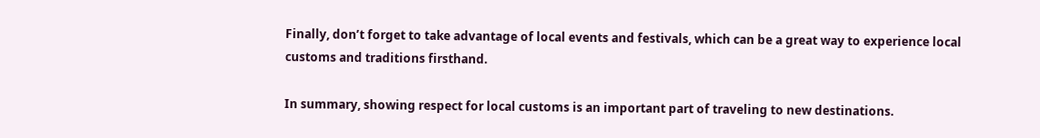Finally, don’t forget to take advantage of local events and festivals, which can be a great way to experience local customs and traditions firsthand.

In summary, showing respect for local customs is an important part of traveling to new destinations.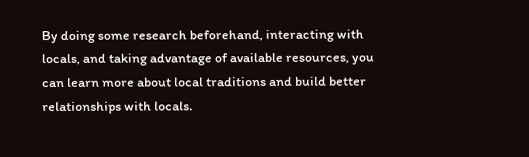By doing some research beforehand, interacting with locals, and taking advantage of available resources, you can learn more about local traditions and build better relationships with locals.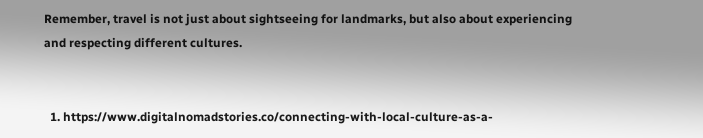Remember, travel is not just about sightseeing for landmarks, but also about experiencing and respecting different cultures.


  1. https://www.digitalnomadstories.co/connecting-with-local-culture-as-a-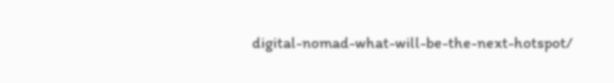digital-nomad-what-will-be-the-next-hotspot/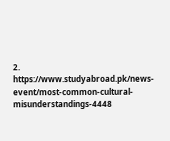2. https://www.studyabroad.pk/news-event/most-common-cultural-misunderstandings-4448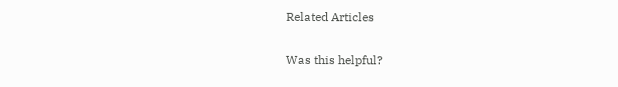Related Articles

Was this helpful?